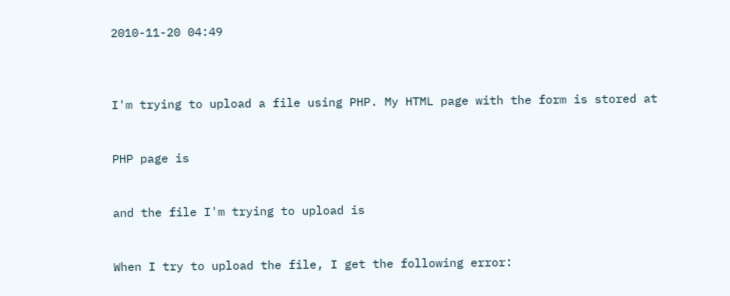2010-11-20 04:49



I'm trying to upload a file using PHP. My HTML page with the form is stored at


PHP page is


and the file I'm trying to upload is


When I try to upload the file, I get the following error: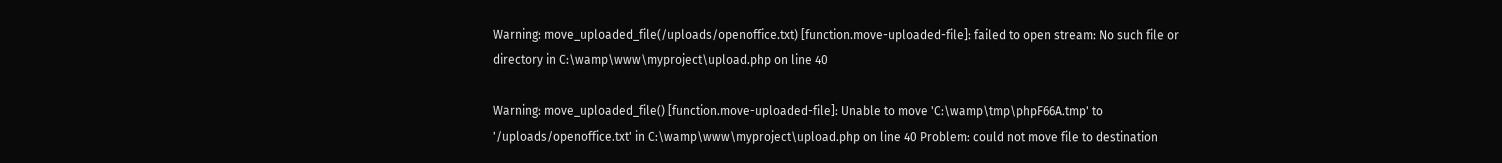Warning: move_uploaded_file(/uploads/openoffice.txt) [function.move-uploaded-file]: failed to open stream: No such file or directory in C:\wamp\www\myproject\upload.php on line 40

Warning: move_uploaded_file() [function.move-uploaded-file]: Unable to move 'C:\wamp\tmp\phpF66A.tmp' to '/uploads/openoffice.txt' in C:\wamp\www\myproject\upload.php on line 40 Problem: could not move file to destination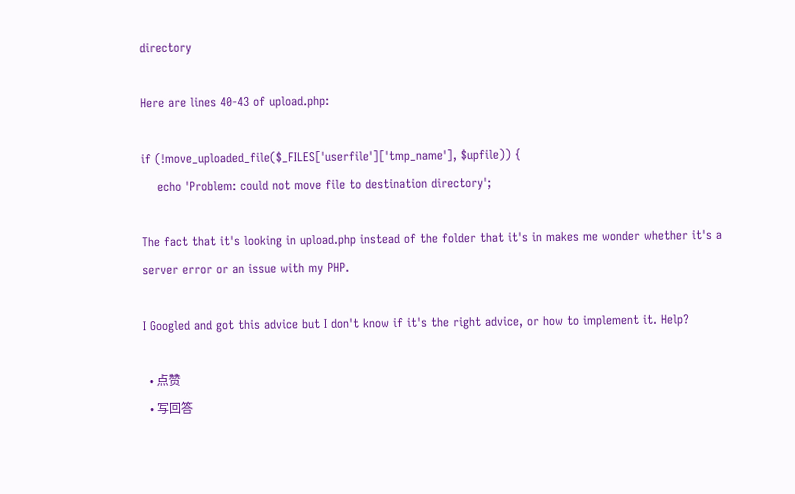directory

Here are lines 40-43 of upload.php:

if (!move_uploaded_file($_FILES['userfile']['tmp_name'], $upfile)) {
    echo 'Problem: could not move file to destination directory';

The fact that it's looking in upload.php instead of the folder that it's in makes me wonder whether it's a server error or an issue with my PHP.

I Googled and got this advice but I don't know if it's the right advice, or how to implement it. Help?

  • 点赞
  • 写回答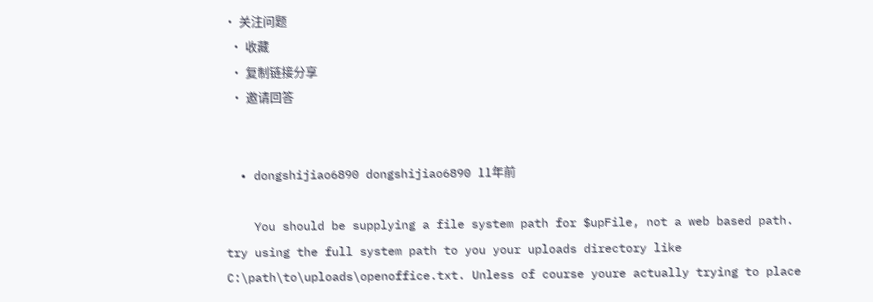• 关注问题
  • 收藏
  • 复制链接分享
  • 邀请回答


  • dongshijiao6890 dongshijiao6890 11年前

    You should be supplying a file system path for $upFile, not a web based path. try using the full system path to you your uploads directory like C:\path\to\uploads\openoffice.txt. Unless of course youre actually trying to place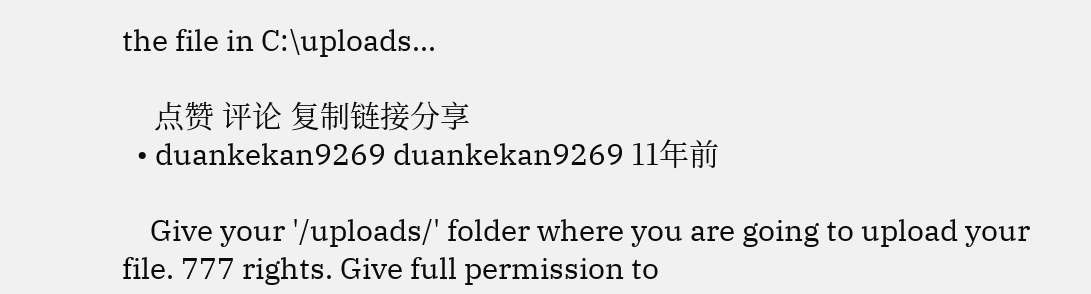the file in C:\uploads...

    点赞 评论 复制链接分享
  • duankekan9269 duankekan9269 11年前

    Give your '/uploads/' folder where you are going to upload your file. 777 rights. Give full permission to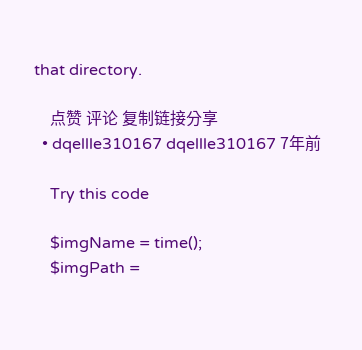that directory.

    点赞 评论 复制链接分享
  • dqellle310167 dqellle310167 7年前

    Try this code

    $imgName = time();
    $imgPath =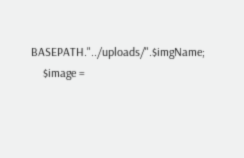BASEPATH."../uploads/".$imgName;
    $image =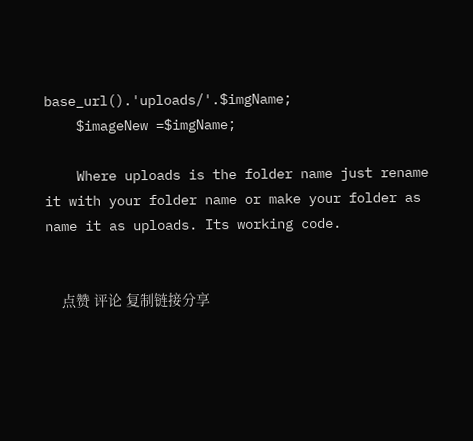base_url().'uploads/'.$imgName;
    $imageNew =$imgName;

    Where uploads is the folder name just rename it with your folder name or make your folder as name it as uploads. Its working code.


    点赞 评论 复制链接分享